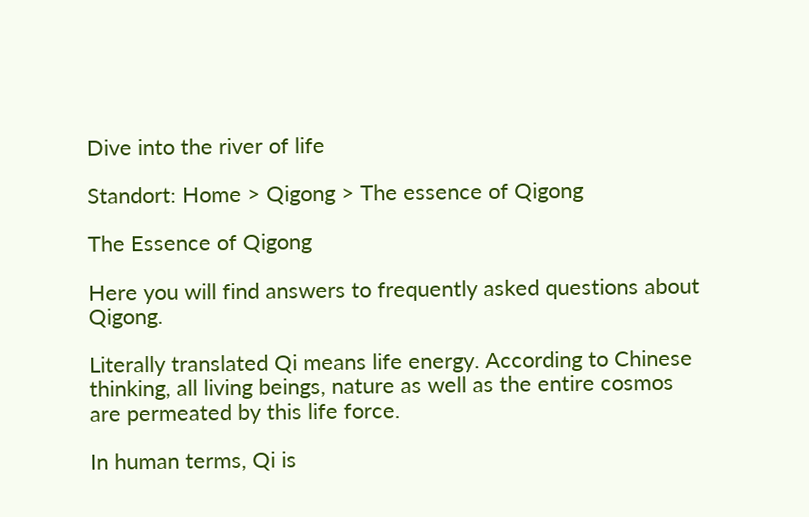Dive into the river of life

Standort: Home > Qigong > The essence of Qigong

The Essence of Qigong

Here you will find answers to frequently asked questions about Qigong.

Literally translated Qi means life energy. According to Chinese thinking, all living beings, nature as well as the entire cosmos are permeated by this life force.

In human terms, Qi is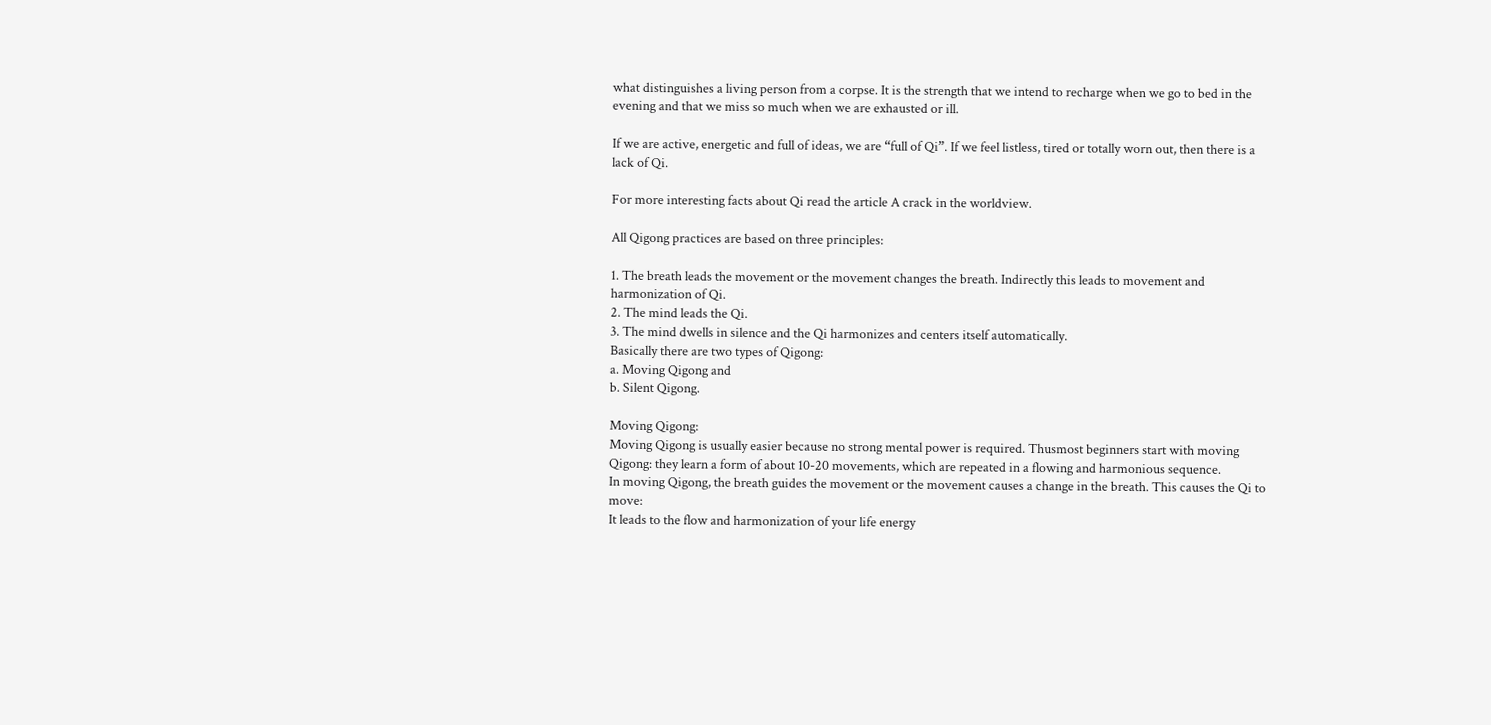what distinguishes a living person from a corpse. It is the strength that we intend to recharge when we go to bed in the evening and that we miss so much when we are exhausted or ill.

If we are active, energetic and full of ideas, we are “full of Qi”. If we feel listless, tired or totally worn out, then there is a lack of Qi.

For more interesting facts about Qi read the article A crack in the worldview.

All Qigong practices are based on three principles:

1. The breath leads the movement or the movement changes the breath. Indirectly this leads to movement and harmonization of Qi.
2. The mind leads the Qi.
3. The mind dwells in silence and the Qi harmonizes and centers itself automatically.
Basically there are two types of Qigong:
a. Moving Qigong and
b. Silent Qigong.

Moving Qigong:
Moving Qigong is usually easier because no strong mental power is required. Thusmost beginners start with moving Qigong: they learn a form of about 10-20 movements, which are repeated in a flowing and harmonious sequence.
In moving Qigong, the breath guides the movement or the movement causes a change in the breath. This causes the Qi to move:
It leads to the flow and harmonization of your life energy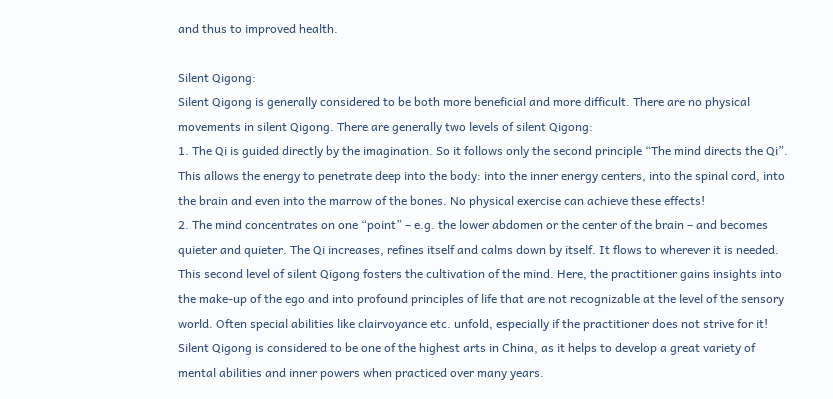and thus to improved health.

Silent Qigong:
Silent Qigong is generally considered to be both more beneficial and more difficult. There are no physical movements in silent Qigong. There are generally two levels of silent Qigong:
1. The Qi is guided directly by the imagination. So it follows only the second principle “The mind directs the Qi”. This allows the energy to penetrate deep into the body: into the inner energy centers, into the spinal cord, into the brain and even into the marrow of the bones. No physical exercise can achieve these effects!
2. The mind concentrates on one “point” – e.g. the lower abdomen or the center of the brain – and becomes quieter and quieter. The Qi increases, refines itself and calms down by itself. It flows to wherever it is needed. This second level of silent Qigong fosters the cultivation of the mind. Here, the practitioner gains insights into the make-up of the ego and into profound principles of life that are not recognizable at the level of the sensory world. Often special abilities like clairvoyance etc. unfold, especially if the practitioner does not strive for it!
Silent Qigong is considered to be one of the highest arts in China, as it helps to develop a great variety of mental abilities and inner powers when practiced over many years.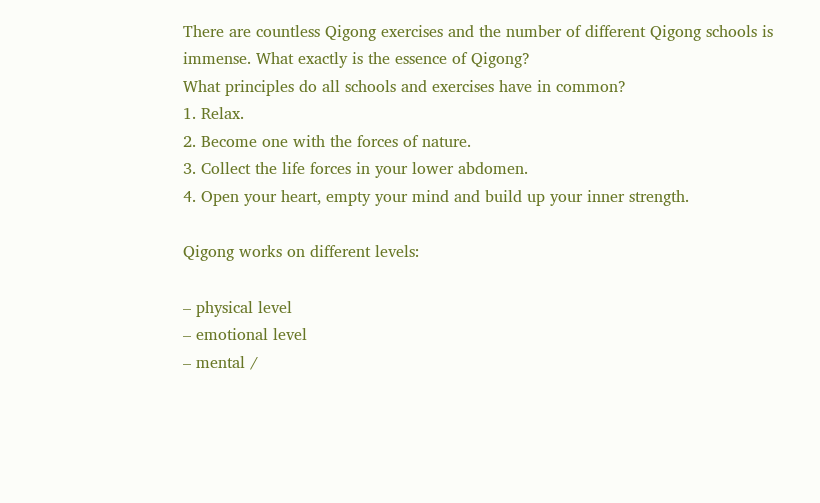There are countless Qigong exercises and the number of different Qigong schools is immense. What exactly is the essence of Qigong?
What principles do all schools and exercises have in common?
1. Relax.
2. Become one with the forces of nature.
3. Collect the life forces in your lower abdomen.
4. Open your heart, empty your mind and build up your inner strength.

Qigong works on different levels:

– physical level
– emotional level
– mental /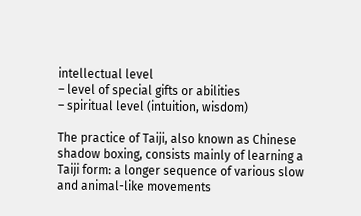intellectual level
– level of special gifts or abilities
– spiritual level (intuition, wisdom)

The practice of Taiji, also known as Chinese shadow boxing, consists mainly of learning a Taiji form: a longer sequence of various slow and animal-like movements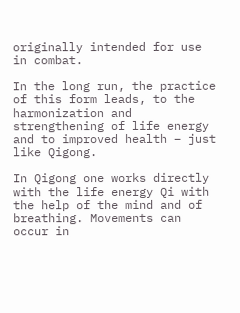originally intended for use in combat.

In the long run, the practice of this form leads, to the harmonization and strengthening of life energy and to improved health – just like Qigong.

In Qigong one works directly with the life energy Qi with the help of the mind and of breathing. Movements can occur in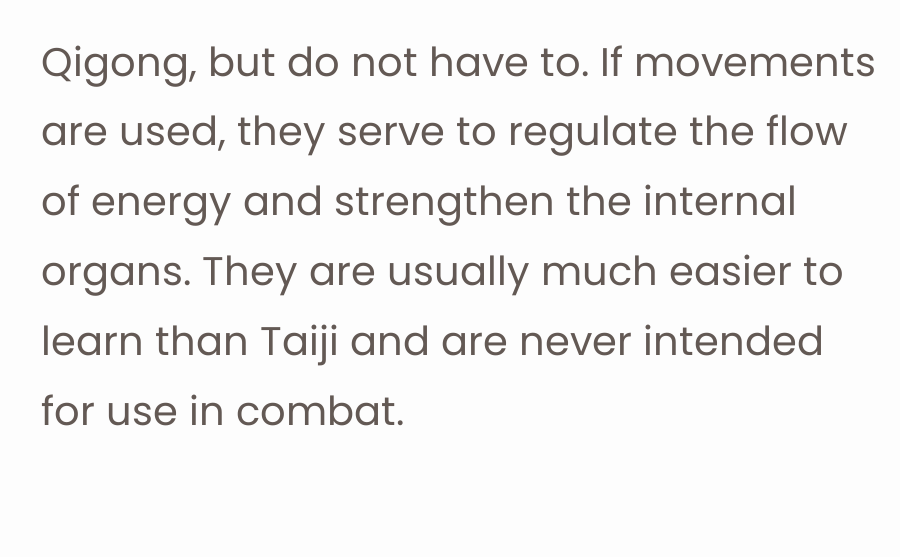Qigong, but do not have to. If movements are used, they serve to regulate the flow of energy and strengthen the internal organs. They are usually much easier to learn than Taiji and are never intended for use in combat.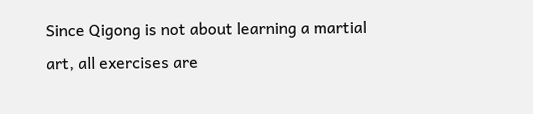Since Qigong is not about learning a martial art, all exercises are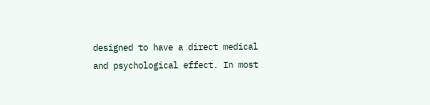designed to have a direct medical and psychological effect. In most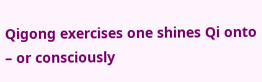Qigong exercises one shines Qi onto – or consciously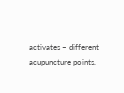activates – different acupuncture points.